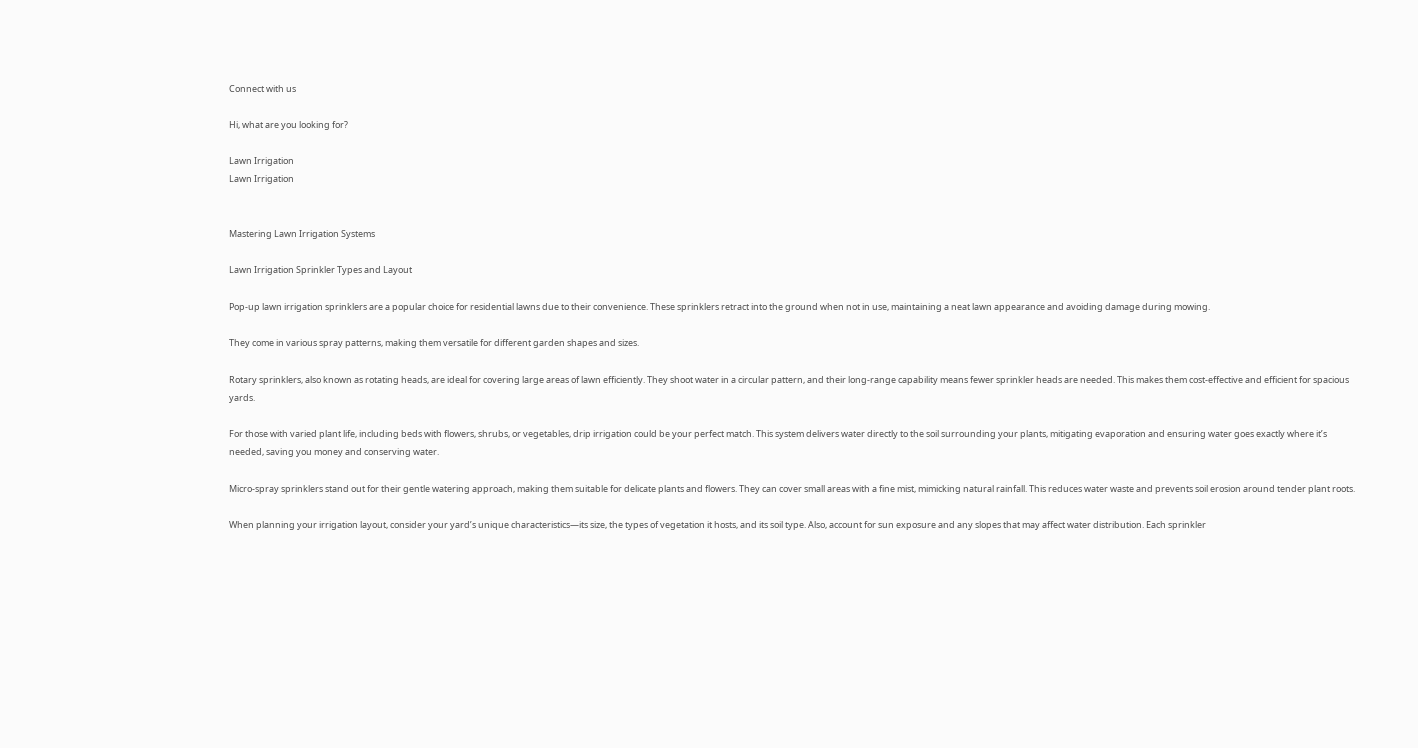Connect with us

Hi, what are you looking for?

Lawn Irrigation
Lawn Irrigation


Mastering Lawn Irrigation Systems

Lawn Irrigation Sprinkler Types and Layout

Pop-up lawn irrigation sprinklers are a popular choice for residential lawns due to their convenience. These sprinklers retract into the ground when not in use, maintaining a neat lawn appearance and avoiding damage during mowing.

They come in various spray patterns, making them versatile for different garden shapes and sizes.

Rotary sprinklers, also known as rotating heads, are ideal for covering large areas of lawn efficiently. They shoot water in a circular pattern, and their long-range capability means fewer sprinkler heads are needed. This makes them cost-effective and efficient for spacious yards.

For those with varied plant life, including beds with flowers, shrubs, or vegetables, drip irrigation could be your perfect match. This system delivers water directly to the soil surrounding your plants, mitigating evaporation and ensuring water goes exactly where it’s needed, saving you money and conserving water.

Micro-spray sprinklers stand out for their gentle watering approach, making them suitable for delicate plants and flowers. They can cover small areas with a fine mist, mimicking natural rainfall. This reduces water waste and prevents soil erosion around tender plant roots.

When planning your irrigation layout, consider your yard’s unique characteristics—its size, the types of vegetation it hosts, and its soil type. Also, account for sun exposure and any slopes that may affect water distribution. Each sprinkler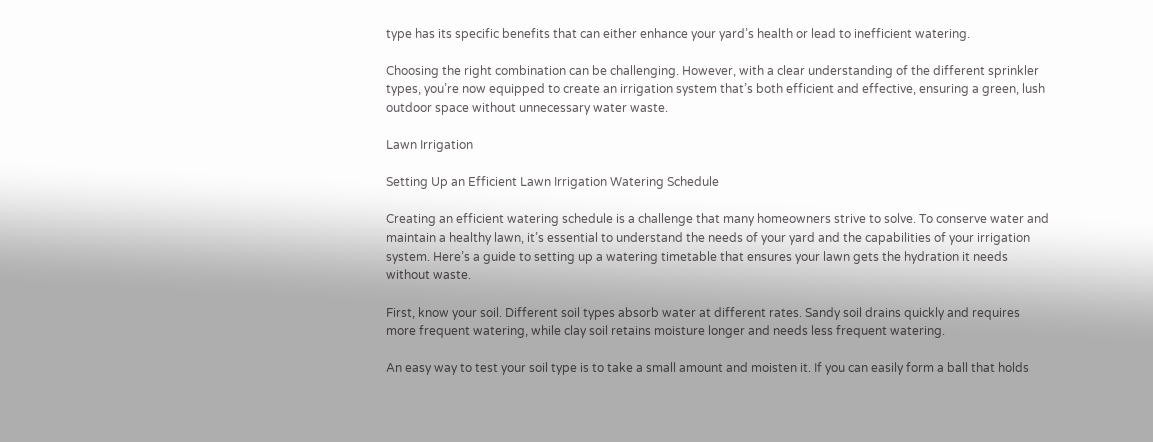type has its specific benefits that can either enhance your yard’s health or lead to inefficient watering.

Choosing the right combination can be challenging. However, with a clear understanding of the different sprinkler types, you’re now equipped to create an irrigation system that’s both efficient and effective, ensuring a green, lush outdoor space without unnecessary water waste.

Lawn Irrigation

Setting Up an Efficient Lawn Irrigation Watering Schedule

Creating an efficient watering schedule is a challenge that many homeowners strive to solve. To conserve water and maintain a healthy lawn, it’s essential to understand the needs of your yard and the capabilities of your irrigation system. Here’s a guide to setting up a watering timetable that ensures your lawn gets the hydration it needs without waste.

First, know your soil. Different soil types absorb water at different rates. Sandy soil drains quickly and requires more frequent watering, while clay soil retains moisture longer and needs less frequent watering.

An easy way to test your soil type is to take a small amount and moisten it. If you can easily form a ball that holds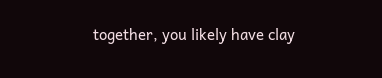together, you likely have clay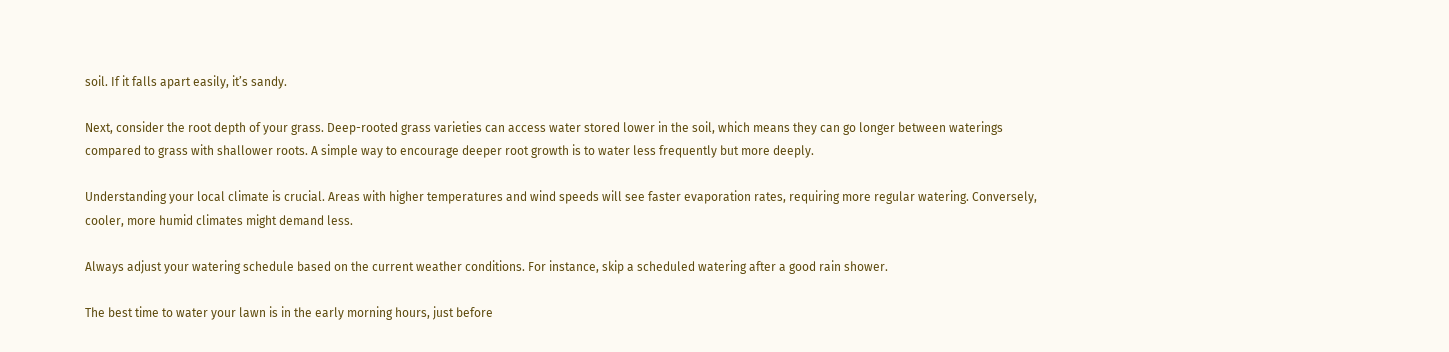soil. If it falls apart easily, it’s sandy.

Next, consider the root depth of your grass. Deep-rooted grass varieties can access water stored lower in the soil, which means they can go longer between waterings compared to grass with shallower roots. A simple way to encourage deeper root growth is to water less frequently but more deeply.

Understanding your local climate is crucial. Areas with higher temperatures and wind speeds will see faster evaporation rates, requiring more regular watering. Conversely, cooler, more humid climates might demand less.

Always adjust your watering schedule based on the current weather conditions. For instance, skip a scheduled watering after a good rain shower.

The best time to water your lawn is in the early morning hours, just before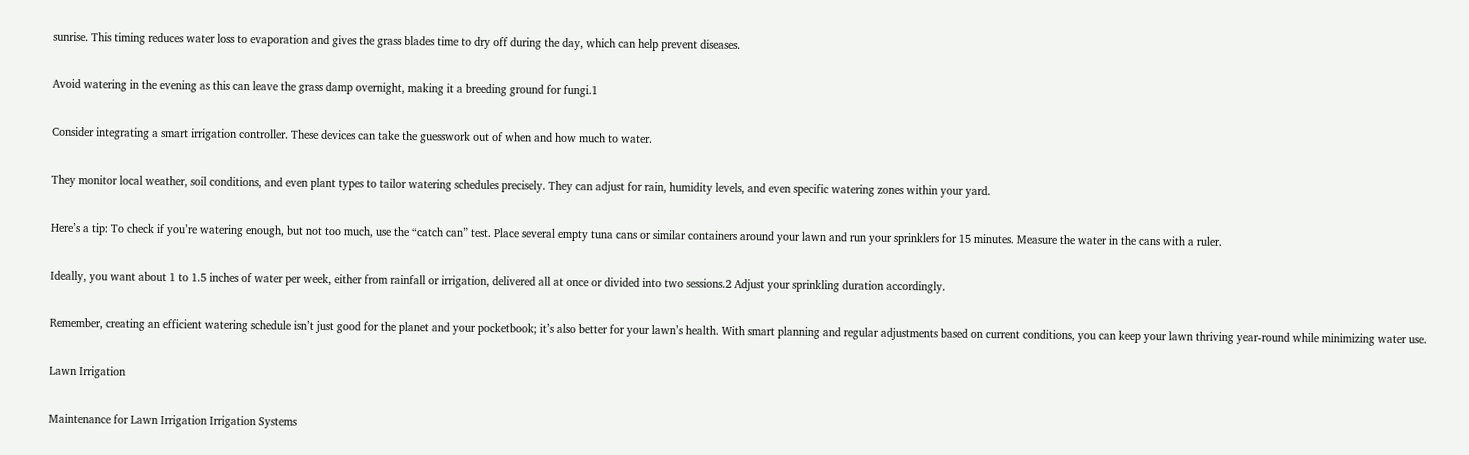sunrise. This timing reduces water loss to evaporation and gives the grass blades time to dry off during the day, which can help prevent diseases.

Avoid watering in the evening as this can leave the grass damp overnight, making it a breeding ground for fungi.1

Consider integrating a smart irrigation controller. These devices can take the guesswork out of when and how much to water.

They monitor local weather, soil conditions, and even plant types to tailor watering schedules precisely. They can adjust for rain, humidity levels, and even specific watering zones within your yard.

Here’s a tip: To check if you’re watering enough, but not too much, use the “catch can” test. Place several empty tuna cans or similar containers around your lawn and run your sprinklers for 15 minutes. Measure the water in the cans with a ruler.

Ideally, you want about 1 to 1.5 inches of water per week, either from rainfall or irrigation, delivered all at once or divided into two sessions.2 Adjust your sprinkling duration accordingly.

Remember, creating an efficient watering schedule isn’t just good for the planet and your pocketbook; it’s also better for your lawn’s health. With smart planning and regular adjustments based on current conditions, you can keep your lawn thriving year-round while minimizing water use.

Lawn Irrigation

Maintenance for Lawn Irrigation Irrigation Systems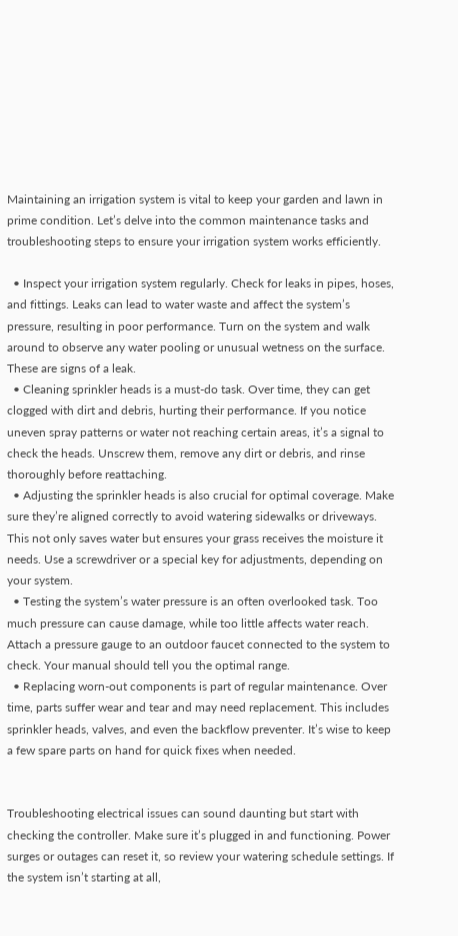Maintaining an irrigation system is vital to keep your garden and lawn in prime condition. Let’s delve into the common maintenance tasks and troubleshooting steps to ensure your irrigation system works efficiently.

  • Inspect your irrigation system regularly. Check for leaks in pipes, hoses, and fittings. Leaks can lead to water waste and affect the system’s pressure, resulting in poor performance. Turn on the system and walk around to observe any water pooling or unusual wetness on the surface. These are signs of a leak.
  • Cleaning sprinkler heads is a must-do task. Over time, they can get clogged with dirt and debris, hurting their performance. If you notice uneven spray patterns or water not reaching certain areas, it’s a signal to check the heads. Unscrew them, remove any dirt or debris, and rinse thoroughly before reattaching.
  • Adjusting the sprinkler heads is also crucial for optimal coverage. Make sure they’re aligned correctly to avoid watering sidewalks or driveways. This not only saves water but ensures your grass receives the moisture it needs. Use a screwdriver or a special key for adjustments, depending on your system.
  • Testing the system’s water pressure is an often overlooked task. Too much pressure can cause damage, while too little affects water reach. Attach a pressure gauge to an outdoor faucet connected to the system to check. Your manual should tell you the optimal range.
  • Replacing worn-out components is part of regular maintenance. Over time, parts suffer wear and tear and may need replacement. This includes sprinkler heads, valves, and even the backflow preventer. It’s wise to keep a few spare parts on hand for quick fixes when needed.


Troubleshooting electrical issues can sound daunting but start with checking the controller. Make sure it’s plugged in and functioning. Power surges or outages can reset it, so review your watering schedule settings. If the system isn’t starting at all,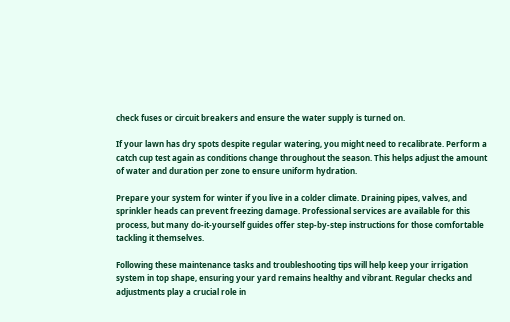check fuses or circuit breakers and ensure the water supply is turned on.

If your lawn has dry spots despite regular watering, you might need to recalibrate. Perform a catch cup test again as conditions change throughout the season. This helps adjust the amount of water and duration per zone to ensure uniform hydration.

Prepare your system for winter if you live in a colder climate. Draining pipes, valves, and sprinkler heads can prevent freezing damage. Professional services are available for this process, but many do-it-yourself guides offer step-by-step instructions for those comfortable tackling it themselves.

Following these maintenance tasks and troubleshooting tips will help keep your irrigation system in top shape, ensuring your yard remains healthy and vibrant. Regular checks and adjustments play a crucial role in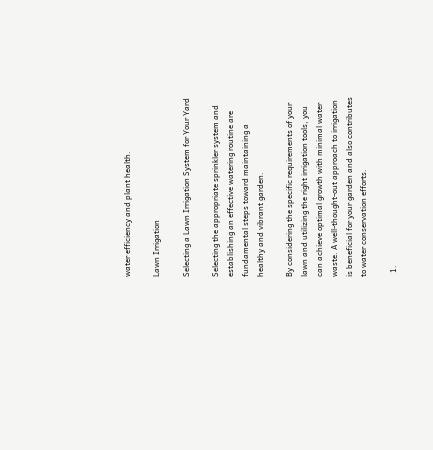water efficiency and plant health.

Lawn Irrigation

Selecting a Lawn Irrigation System for Your Yard

Selecting the appropriate sprinkler system and establishing an effective watering routine are fundamental steps toward maintaining a healthy and vibrant garden.

By considering the specific requirements of your lawn and utilizing the right irrigation tools, you can achieve optimal growth with minimal water waste. A well-thought-out approach to irrigation is beneficial for your garden and also contributes to water conservation efforts.

  1.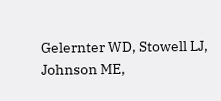Gelernter WD, Stowell LJ, Johnson ME,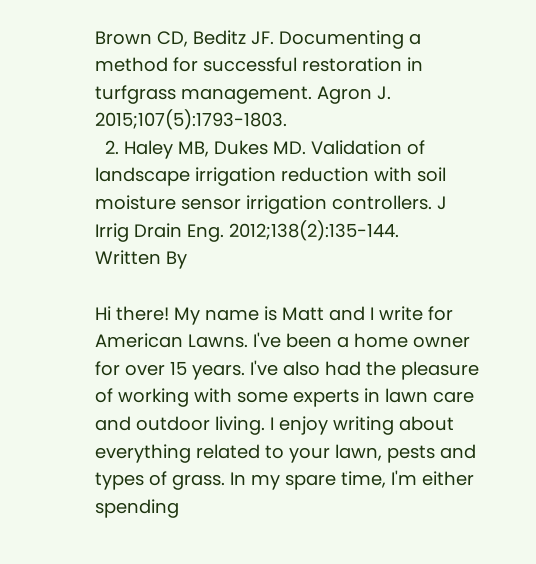Brown CD, Beditz JF. Documenting a method for successful restoration in turfgrass management. Agron J. 2015;107(5):1793-1803.
  2. Haley MB, Dukes MD. Validation of landscape irrigation reduction with soil moisture sensor irrigation controllers. J Irrig Drain Eng. 2012;138(2):135-144.
Written By

Hi there! My name is Matt and I write for American Lawns. I've been a home owner for over 15 years. I've also had the pleasure of working with some experts in lawn care and outdoor living. I enjoy writing about everything related to your lawn, pests and types of grass. In my spare time, I'm either spending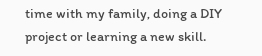time with my family, doing a DIY project or learning a new skill.